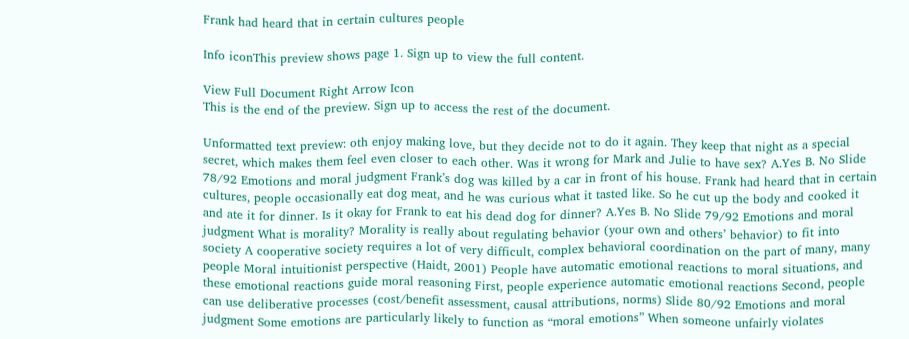Frank had heard that in certain cultures people

Info iconThis preview shows page 1. Sign up to view the full content.

View Full Document Right Arrow Icon
This is the end of the preview. Sign up to access the rest of the document.

Unformatted text preview: oth enjoy making love, but they decide not to do it again. They keep that night as a special secret, which makes them feel even closer to each other. Was it wrong for Mark and Julie to have sex? A.Yes B. No Slide 78/92 Emotions and moral judgment Frank’s dog was killed by a car in front of his house. Frank had heard that in certain cultures, people occasionally eat dog meat, and he was curious what it tasted like. So he cut up the body and cooked it and ate it for dinner. Is it okay for Frank to eat his dead dog for dinner? A.Yes B. No Slide 79/92 Emotions and moral judgment What is morality? Morality is really about regulating behavior (your own and others’ behavior) to fit into society A cooperative society requires a lot of very difficult, complex behavioral coordination on the part of many, many people Moral intuitionist perspective (Haidt, 2001) People have automatic emotional reactions to moral situations, and these emotional reactions guide moral reasoning First, people experience automatic emotional reactions Second, people can use deliberative processes (cost/benefit assessment, causal attributions, norms) Slide 80/92 Emotions and moral judgment Some emotions are particularly likely to function as “moral emotions” When someone unfairly violates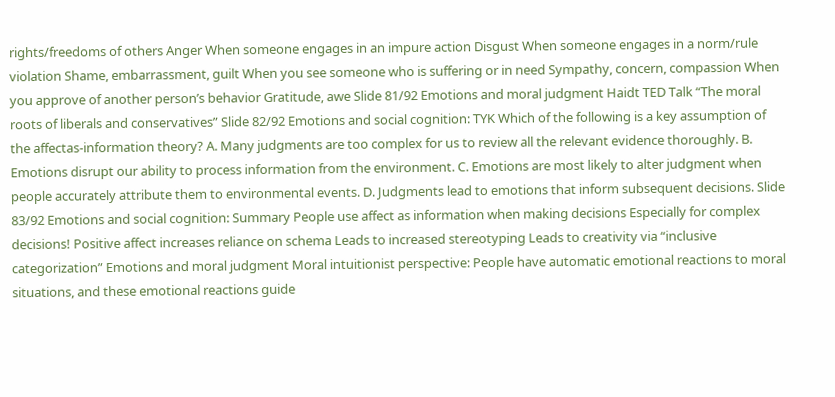rights/freedoms of others Anger When someone engages in an impure action Disgust When someone engages in a norm/rule violation Shame, embarrassment, guilt When you see someone who is suffering or in need Sympathy, concern, compassion When you approve of another person’s behavior Gratitude, awe Slide 81/92 Emotions and moral judgment Haidt TED Talk “The moral roots of liberals and conservatives” Slide 82/92 Emotions and social cognition: TYK Which of the following is a key assumption of the affectas-information theory? A. Many judgments are too complex for us to review all the relevant evidence thoroughly. B. Emotions disrupt our ability to process information from the environment. C. Emotions are most likely to alter judgment when people accurately attribute them to environmental events. D. Judgments lead to emotions that inform subsequent decisions. Slide 83/92 Emotions and social cognition: Summary People use affect as information when making decisions Especially for complex decisions! Positive affect increases reliance on schema Leads to increased stereotyping Leads to creativity via “inclusive categorization” Emotions and moral judgment Moral intuitionist perspective: People have automatic emotional reactions to moral situations, and these emotional reactions guide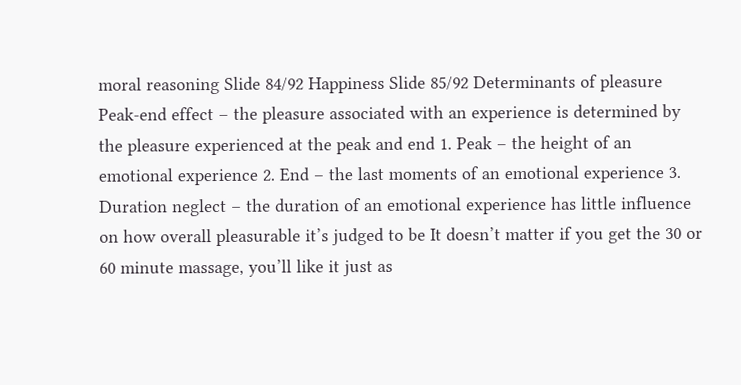moral reasoning Slide 84/92 Happiness Slide 85/92 Determinants of pleasure Peak-end effect – the pleasure associated with an experience is determined by the pleasure experienced at the peak and end 1. Peak – the height of an emotional experience 2. End – the last moments of an emotional experience 3. Duration neglect – the duration of an emotional experience has little influence on how overall pleasurable it’s judged to be It doesn’t matter if you get the 30 or 60 minute massage, you’ll like it just as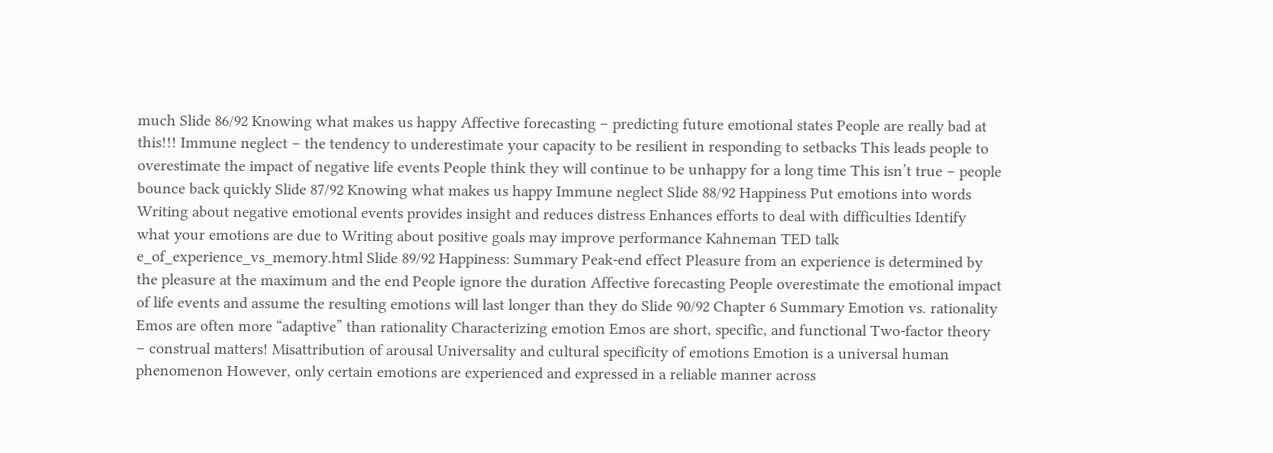much Slide 86/92 Knowing what makes us happy Affective forecasting – predicting future emotional states People are really bad at this!!! Immune neglect – the tendency to underestimate your capacity to be resilient in responding to setbacks This leads people to overestimate the impact of negative life events People think they will continue to be unhappy for a long time This isn’t true – people bounce back quickly Slide 87/92 Knowing what makes us happy Immune neglect Slide 88/92 Happiness Put emotions into words Writing about negative emotional events provides insight and reduces distress Enhances efforts to deal with difficulties Identify what your emotions are due to Writing about positive goals may improve performance Kahneman TED talk e_of_experience_vs_memory.html Slide 89/92 Happiness: Summary Peak-end effect Pleasure from an experience is determined by the pleasure at the maximum and the end People ignore the duration Affective forecasting People overestimate the emotional impact of life events and assume the resulting emotions will last longer than they do Slide 90/92 Chapter 6 Summary Emotion vs. rationality Emos are often more “adaptive” than rationality Characterizing emotion Emos are short, specific, and functional Two-factor theory – construal matters! Misattribution of arousal Universality and cultural specificity of emotions Emotion is a universal human phenomenon However, only certain emotions are experienced and expressed in a reliable manner across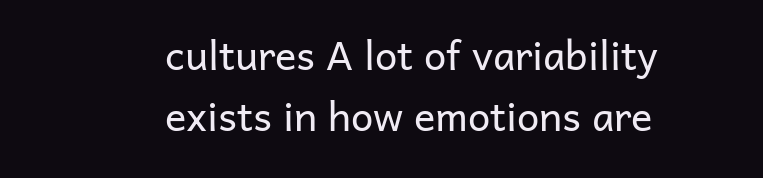cultures A lot of variability exists in how emotions are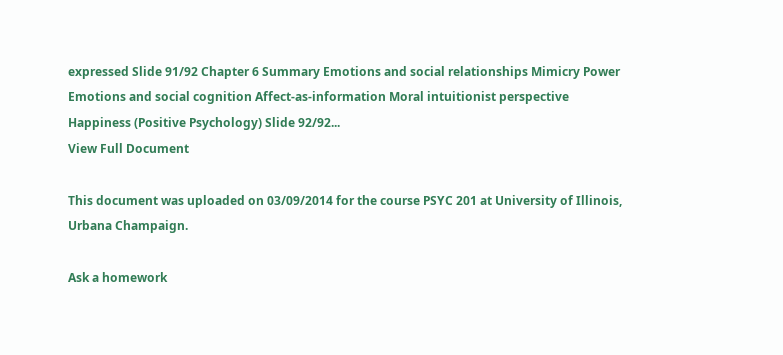expressed Slide 91/92 Chapter 6 Summary Emotions and social relationships Mimicry Power Emotions and social cognition Affect-as-information Moral intuitionist perspective Happiness (Positive Psychology) Slide 92/92...
View Full Document

This document was uploaded on 03/09/2014 for the course PSYC 201 at University of Illinois, Urbana Champaign.

Ask a homework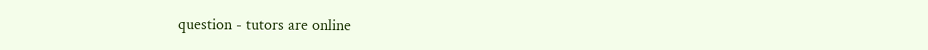question - tutors are online